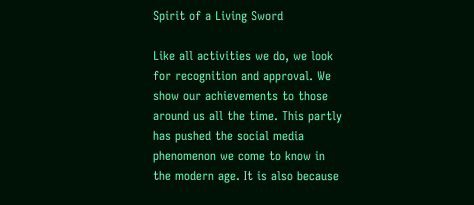Spirit of a Living Sword

Like all activities we do, we look for recognition and approval. We show our achievements to those around us all the time. This partly has pushed the social media phenomenon we come to know in the modern age. It is also because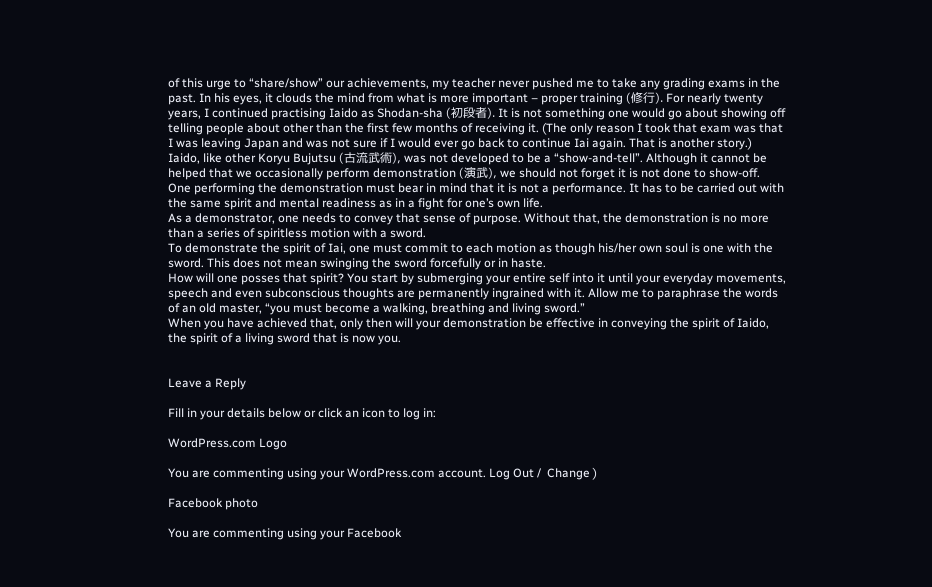of this urge to “share/show” our achievements, my teacher never pushed me to take any grading exams in the past. In his eyes, it clouds the mind from what is more important – proper training (修行). For nearly twenty years, I continued practising Iaido as Shodan-sha (初段者). It is not something one would go about showing off telling people about other than the first few months of receiving it. (The only reason I took that exam was that I was leaving Japan and was not sure if I would ever go back to continue Iai again. That is another story.)
Iaido, like other Koryu Bujutsu (古流武術), was not developed to be a “show-and-tell”. Although it cannot be helped that we occasionally perform demonstration (演武), we should not forget it is not done to show-off.
One performing the demonstration must bear in mind that it is not a performance. It has to be carried out with the same spirit and mental readiness as in a fight for one’s own life.
As a demonstrator, one needs to convey that sense of purpose. Without that, the demonstration is no more than a series of spiritless motion with a sword.
To demonstrate the spirit of Iai, one must commit to each motion as though his/her own soul is one with the sword. This does not mean swinging the sword forcefully or in haste.
How will one posses that spirit? You start by submerging your entire self into it until your everyday movements, speech and even subconscious thoughts are permanently ingrained with it. Allow me to paraphrase the words of an old master, “you must become a walking, breathing and living sword.”
When you have achieved that, only then will your demonstration be effective in conveying the spirit of Iaido, the spirit of a living sword that is now you.


Leave a Reply

Fill in your details below or click an icon to log in:

WordPress.com Logo

You are commenting using your WordPress.com account. Log Out /  Change )

Facebook photo

You are commenting using your Facebook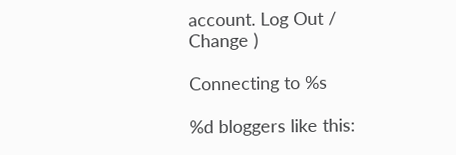account. Log Out /  Change )

Connecting to %s

%d bloggers like this: